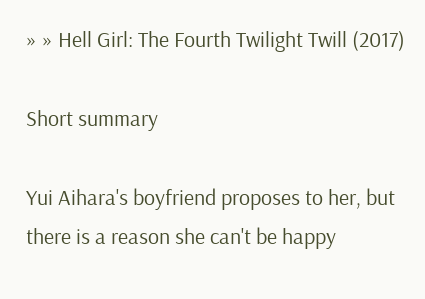» » Hell Girl: The Fourth Twilight Twill (2017)

Short summary

Yui Aihara's boyfriend proposes to her, but there is a reason she can't be happy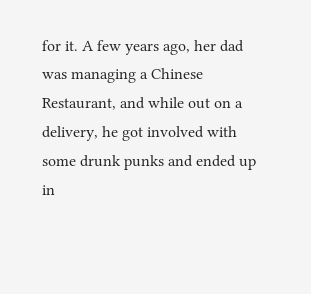for it. A few years ago, her dad was managing a Chinese Restaurant, and while out on a delivery, he got involved with some drunk punks and ended up in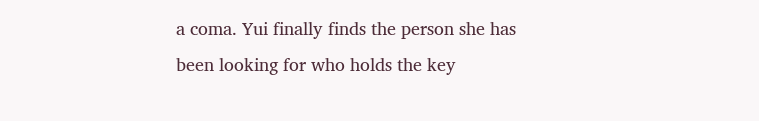a coma. Yui finally finds the person she has been looking for who holds the key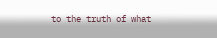to the truth of what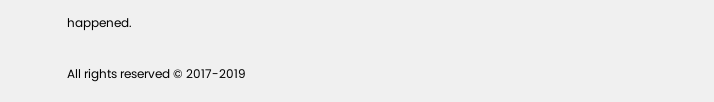happened.

All rights reserved © 2017-2019